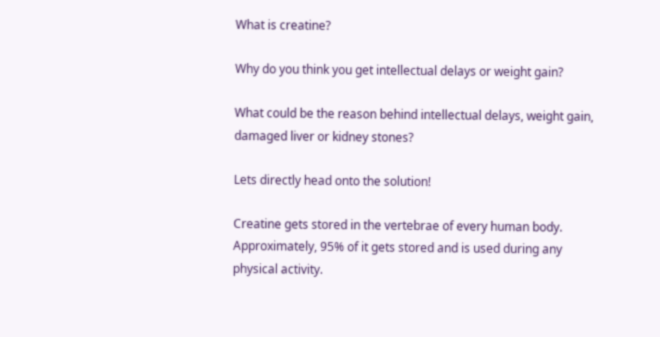What is creatine?

Why do you think you get intellectual delays or weight gain?

What could be the reason behind intellectual delays, weight gain, damaged liver or kidney stones?

Lets directly head onto the solution!

Creatine gets stored in the vertebrae of every human body. Approximately, 95% of it gets stored and is used during any physical activity.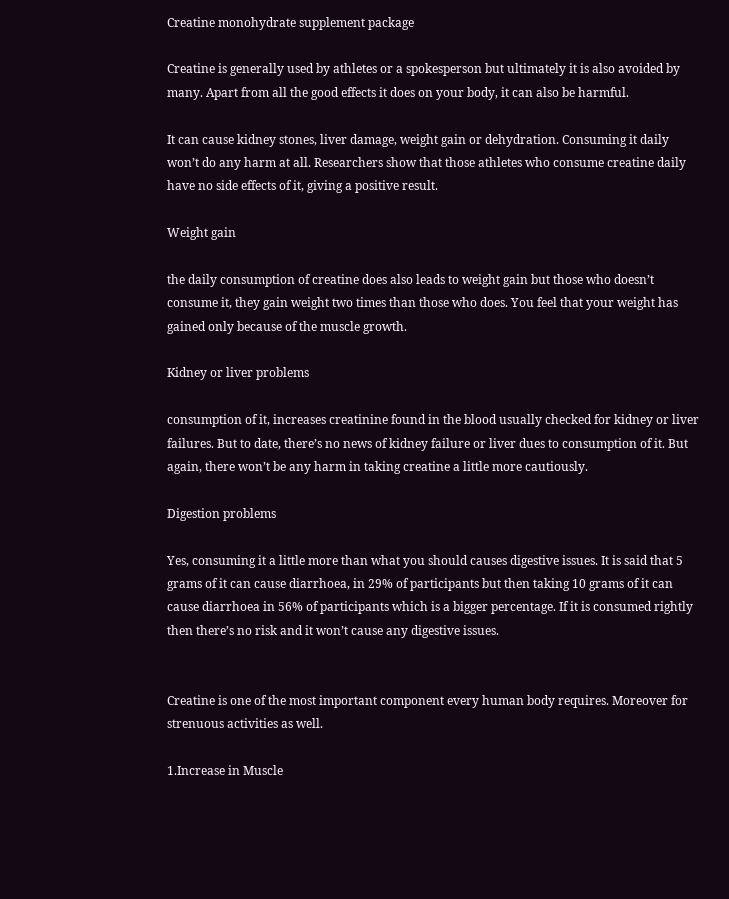Creatine monohydrate supplement package

Creatine is generally used by athletes or a spokesperson but ultimately it is also avoided by many. Apart from all the good effects it does on your body, it can also be harmful.

It can cause kidney stones, liver damage, weight gain or dehydration. Consuming it daily won’t do any harm at all. Researchers show that those athletes who consume creatine daily have no side effects of it, giving a positive result.

Weight gain

the daily consumption of creatine does also leads to weight gain but those who doesn’t consume it, they gain weight two times than those who does. You feel that your weight has gained only because of the muscle growth.

Kidney or liver problems

consumption of it, increases creatinine found in the blood usually checked for kidney or liver failures. But to date, there’s no news of kidney failure or liver dues to consumption of it. But again, there won’t be any harm in taking creatine a little more cautiously.

Digestion problems

Yes, consuming it a little more than what you should causes digestive issues. It is said that 5 grams of it can cause diarrhoea, in 29% of participants but then taking 10 grams of it can cause diarrhoea in 56% of participants which is a bigger percentage. If it is consumed rightly then there’s no risk and it won’t cause any digestive issues.


Creatine is one of the most important component every human body requires. Moreover for strenuous activities as well.

1.Increase in Muscle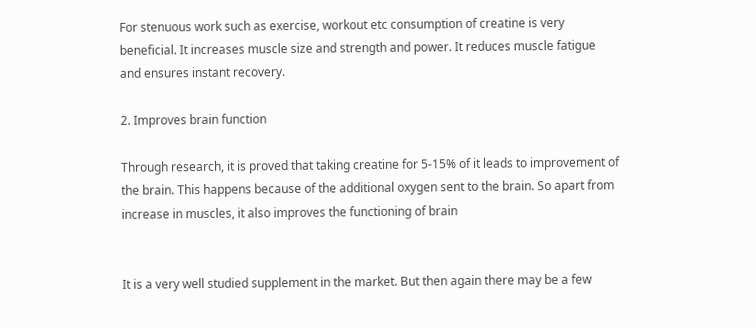For stenuous work such as exercise, workout etc consumption of creatine is very beneficial. It increases muscle size and strength and power. It reduces muscle fatigue and ensures instant recovery.

2. Improves brain function

Through research, it is proved that taking creatine for 5-15% of it leads to improvement of the brain. This happens because of the additional oxygen sent to the brain. So apart from increase in muscles, it also improves the functioning of brain


It is a very well studied supplement in the market. But then again there may be a few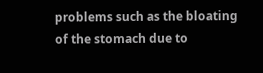problems such as the bloating of the stomach due to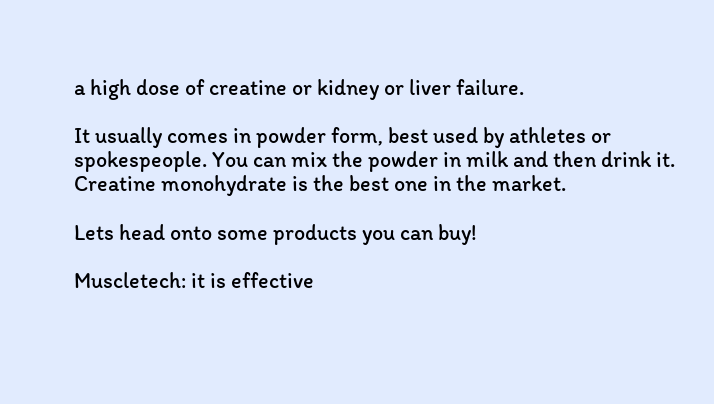a high dose of creatine or kidney or liver failure.

It usually comes in powder form, best used by athletes or spokespeople. You can mix the powder in milk and then drink it. Creatine monohydrate is the best one in the market.

Lets head onto some products you can buy!

Muscletech: it is effective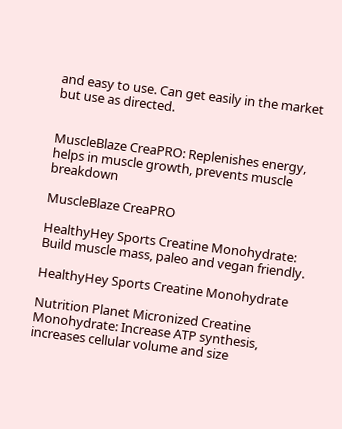and easy to use. Can get easily in the market but use as directed.


MuscleBlaze CreaPRO: Replenishes energy, helps in muscle growth, prevents muscle breakdown

MuscleBlaze CreaPRO

HealthyHey Sports Creatine Monohydrate: Build muscle mass, paleo and vegan friendly.

HealthyHey Sports Creatine Monohydrate

Nutrition Planet Micronized Creatine Monohydrate: Increase ATP synthesis, increases cellular volume and size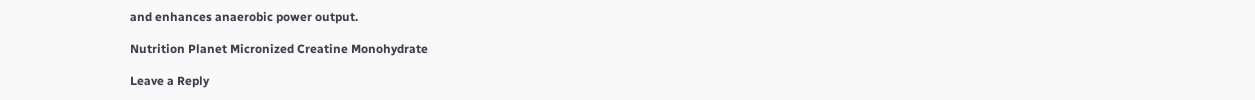and enhances anaerobic power output.

Nutrition Planet Micronized Creatine Monohydrate

Leave a Reply